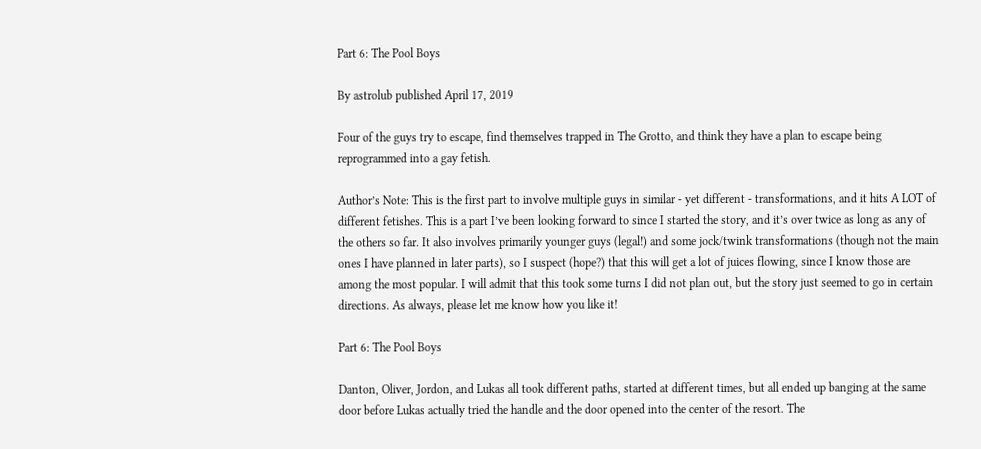Part 6: The Pool Boys

By astrolub published April 17, 2019

Four of the guys try to escape, find themselves trapped in The Grotto, and think they have a plan to escape being reprogrammed into a gay fetish.

Author’s Note: This is the first part to involve multiple guys in similar - yet different - transformations, and it hits A LOT of different fetishes. This is a part I’ve been looking forward to since I started the story, and it’s over twice as long as any of the others so far. It also involves primarily younger guys (legal!) and some jock/twink transformations (though not the main ones I have planned in later parts), so I suspect (hope?) that this will get a lot of juices flowing, since I know those are among the most popular. I will admit that this took some turns I did not plan out, but the story just seemed to go in certain directions. As always, please let me know how you like it!

Part 6: The Pool Boys

Danton, Oliver, Jordon, and Lukas all took different paths, started at different times, but all ended up banging at the same door before Lukas actually tried the handle and the door opened into the center of the resort. The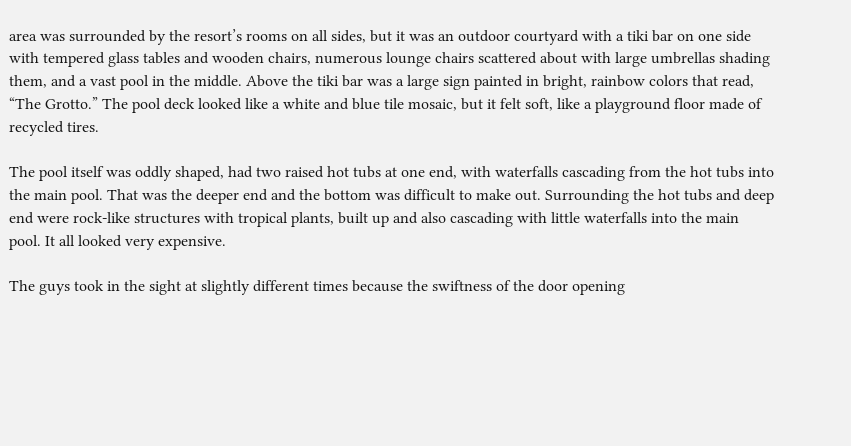area was surrounded by the resort’s rooms on all sides, but it was an outdoor courtyard with a tiki bar on one side with tempered glass tables and wooden chairs, numerous lounge chairs scattered about with large umbrellas shading them, and a vast pool in the middle. Above the tiki bar was a large sign painted in bright, rainbow colors that read, “The Grotto.” The pool deck looked like a white and blue tile mosaic, but it felt soft, like a playground floor made of recycled tires.

The pool itself was oddly shaped, had two raised hot tubs at one end, with waterfalls cascading from the hot tubs into the main pool. That was the deeper end and the bottom was difficult to make out. Surrounding the hot tubs and deep end were rock-like structures with tropical plants, built up and also cascading with little waterfalls into the main pool. It all looked very expensive.

The guys took in the sight at slightly different times because the swiftness of the door opening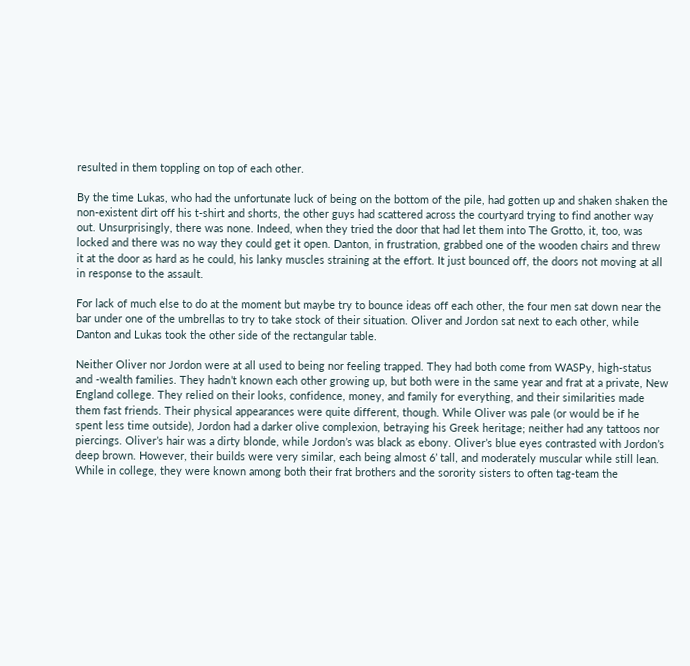resulted in them toppling on top of each other.

By the time Lukas, who had the unfortunate luck of being on the bottom of the pile, had gotten up and shaken shaken the non-existent dirt off his t-shirt and shorts, the other guys had scattered across the courtyard trying to find another way out. Unsurprisingly, there was none. Indeed, when they tried the door that had let them into The Grotto, it, too, was locked and there was no way they could get it open. Danton, in frustration, grabbed one of the wooden chairs and threw it at the door as hard as he could, his lanky muscles straining at the effort. It just bounced off, the doors not moving at all in response to the assault.

For lack of much else to do at the moment but maybe try to bounce ideas off each other, the four men sat down near the bar under one of the umbrellas to try to take stock of their situation. Oliver and Jordon sat next to each other, while Danton and Lukas took the other side of the rectangular table.

Neither Oliver nor Jordon were at all used to being nor feeling trapped. They had both come from WASPy, high-status and -wealth families. They hadn’t known each other growing up, but both were in the same year and frat at a private, New England college. They relied on their looks, confidence, money, and family for everything, and their similarities made them fast friends. Their physical appearances were quite different, though. While Oliver was pale (or would be if he spent less time outside), Jordon had a darker olive complexion, betraying his Greek heritage; neither had any tattoos nor piercings. Oliver’s hair was a dirty blonde, while Jordon’s was black as ebony. Oliver’s blue eyes contrasted with Jordon’s deep brown. However, their builds were very similar, each being almost 6’ tall, and moderately muscular while still lean. While in college, they were known among both their frat brothers and the sorority sisters to often tag-team the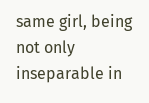same girl, being not only inseparable in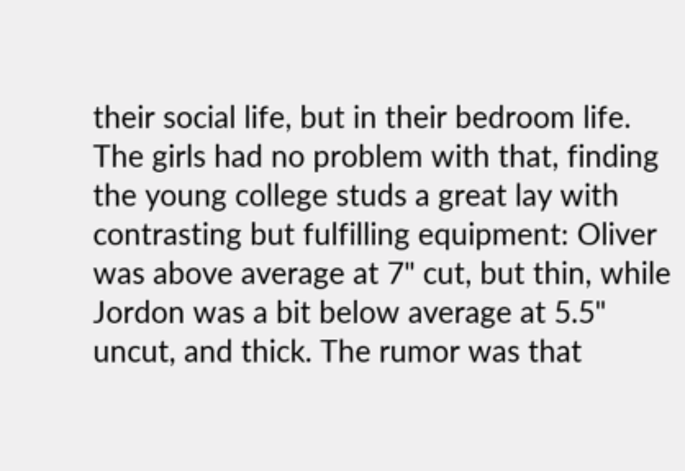their social life, but in their bedroom life. The girls had no problem with that, finding the young college studs a great lay with contrasting but fulfilling equipment: Oliver was above average at 7" cut, but thin, while Jordon was a bit below average at 5.5" uncut, and thick. The rumor was that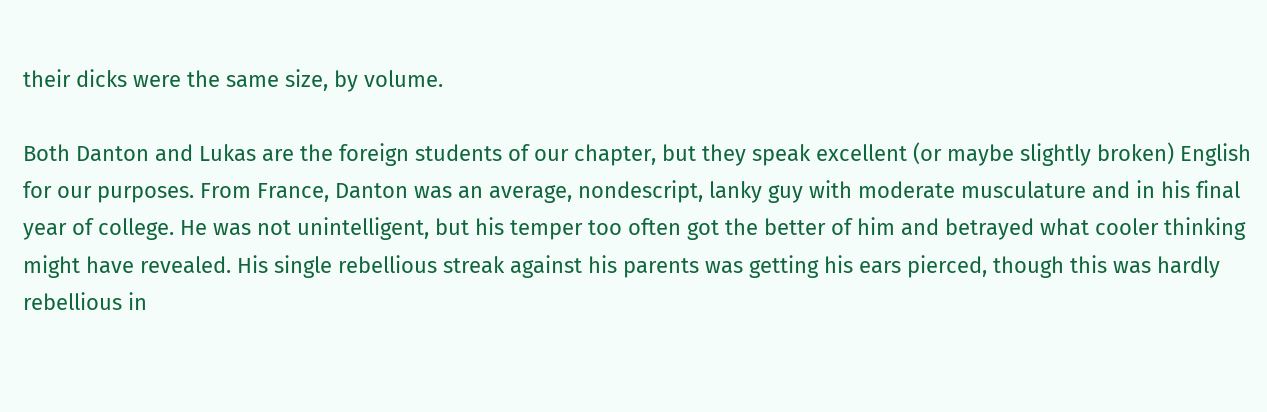their dicks were the same size, by volume.

Both Danton and Lukas are the foreign students of our chapter, but they speak excellent (or maybe slightly broken) English for our purposes. From France, Danton was an average, nondescript, lanky guy with moderate musculature and in his final year of college. He was not unintelligent, but his temper too often got the better of him and betrayed what cooler thinking might have revealed. His single rebellious streak against his parents was getting his ears pierced, though this was hardly rebellious in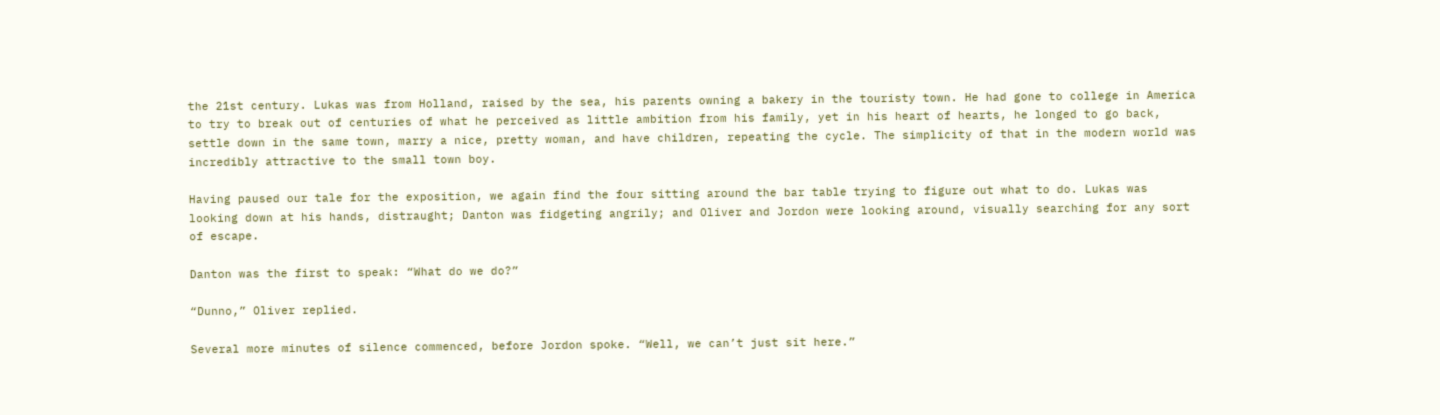the 21st century. Lukas was from Holland, raised by the sea, his parents owning a bakery in the touristy town. He had gone to college in America to try to break out of centuries of what he perceived as little ambition from his family, yet in his heart of hearts, he longed to go back, settle down in the same town, marry a nice, pretty woman, and have children, repeating the cycle. The simplicity of that in the modern world was incredibly attractive to the small town boy.

Having paused our tale for the exposition, we again find the four sitting around the bar table trying to figure out what to do. Lukas was looking down at his hands, distraught; Danton was fidgeting angrily; and Oliver and Jordon were looking around, visually searching for any sort of escape.

Danton was the first to speak: “What do we do?”

“Dunno,” Oliver replied.

Several more minutes of silence commenced, before Jordon spoke. “Well, we can’t just sit here.”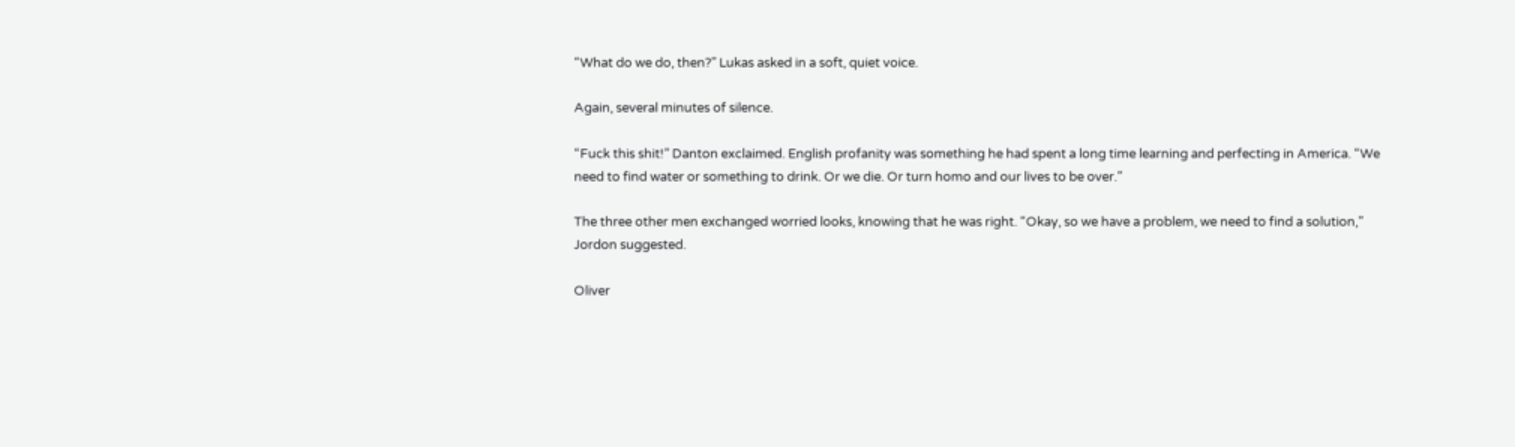“What do we do, then?” Lukas asked in a soft, quiet voice.

Again, several minutes of silence.

“Fuck this shit!” Danton exclaimed. English profanity was something he had spent a long time learning and perfecting in America. “We need to find water or something to drink. Or we die. Or turn homo and our lives to be over.”

The three other men exchanged worried looks, knowing that he was right. “Okay, so we have a problem, we need to find a solution,” Jordon suggested.

Oliver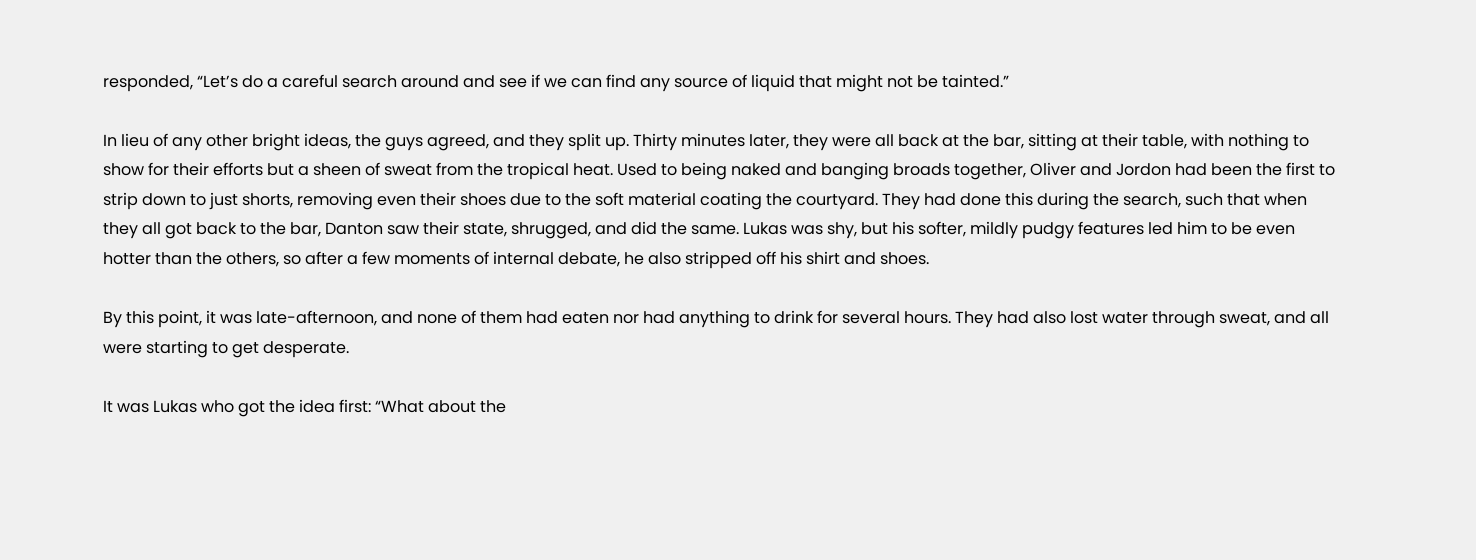responded, “Let’s do a careful search around and see if we can find any source of liquid that might not be tainted.”

In lieu of any other bright ideas, the guys agreed, and they split up. Thirty minutes later, they were all back at the bar, sitting at their table, with nothing to show for their efforts but a sheen of sweat from the tropical heat. Used to being naked and banging broads together, Oliver and Jordon had been the first to strip down to just shorts, removing even their shoes due to the soft material coating the courtyard. They had done this during the search, such that when they all got back to the bar, Danton saw their state, shrugged, and did the same. Lukas was shy, but his softer, mildly pudgy features led him to be even hotter than the others, so after a few moments of internal debate, he also stripped off his shirt and shoes.

By this point, it was late-afternoon, and none of them had eaten nor had anything to drink for several hours. They had also lost water through sweat, and all were starting to get desperate.

It was Lukas who got the idea first: “What about the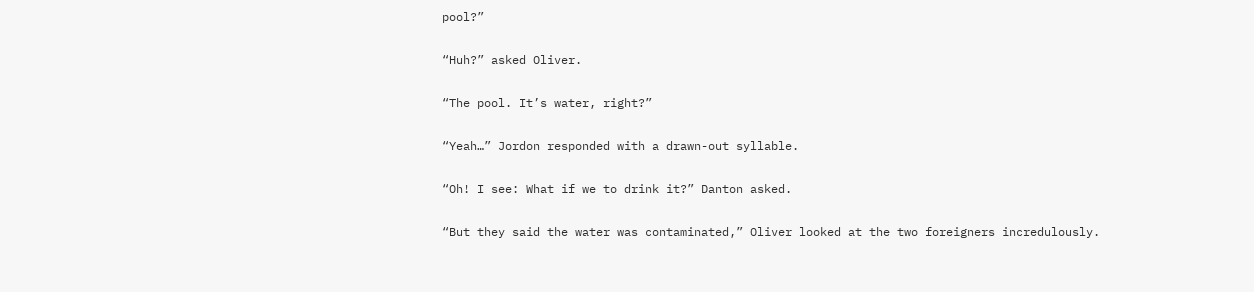pool?”

“Huh?” asked Oliver.

“The pool. It’s water, right?”

“Yeah…” Jordon responded with a drawn-out syllable.

“Oh! I see: What if we to drink it?” Danton asked.

“But they said the water was contaminated,” Oliver looked at the two foreigners incredulously.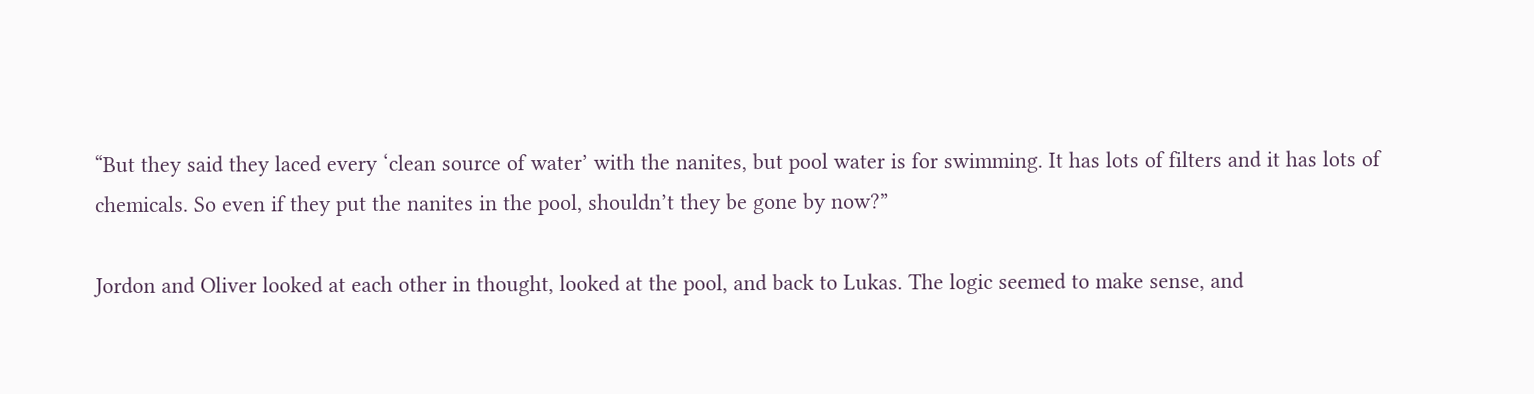“But they said they laced every ‘clean source of water’ with the nanites, but pool water is for swimming. It has lots of filters and it has lots of chemicals. So even if they put the nanites in the pool, shouldn’t they be gone by now?”

Jordon and Oliver looked at each other in thought, looked at the pool, and back to Lukas. The logic seemed to make sense, and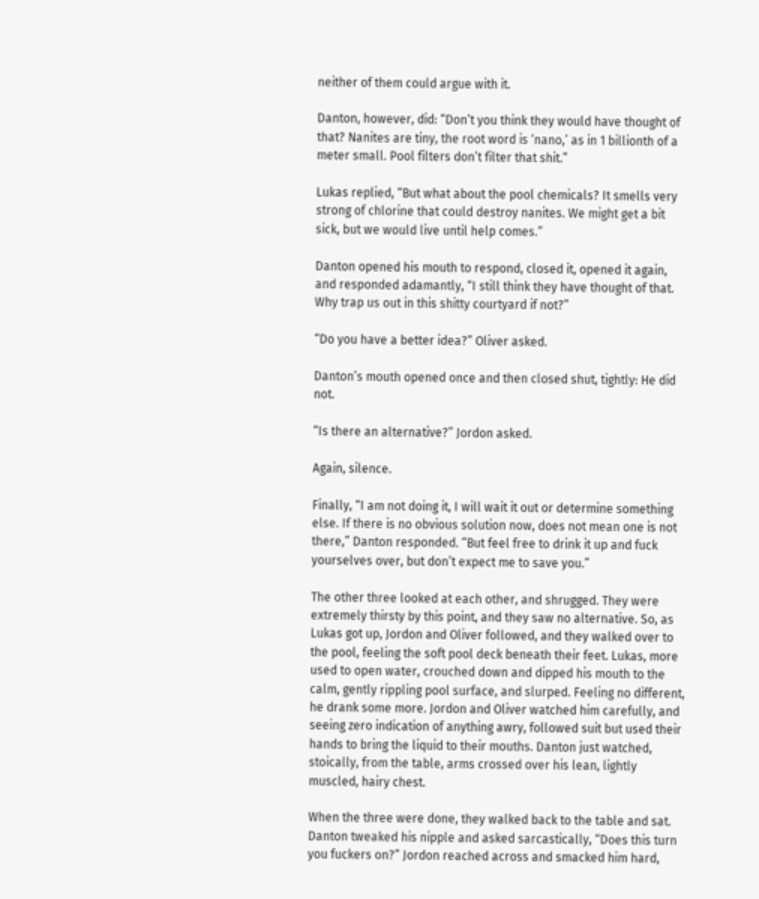neither of them could argue with it.

Danton, however, did: “Don’t you think they would have thought of that? Nanites are tiny, the root word is ‘nano,’ as in 1 billionth of a meter small. Pool filters don’t filter that shit.”

Lukas replied, “But what about the pool chemicals? It smells very strong of chlorine that could destroy nanites. We might get a bit sick, but we would live until help comes.”

Danton opened his mouth to respond, closed it, opened it again, and responded adamantly, “I still think they have thought of that. Why trap us out in this shitty courtyard if not?”

“Do you have a better idea?” Oliver asked.

Danton’s mouth opened once and then closed shut, tightly: He did not.

“Is there an alternative?” Jordon asked.

Again, silence.

Finally, “I am not doing it, I will wait it out or determine something else. If there is no obvious solution now, does not mean one is not there,” Danton responded. “But feel free to drink it up and fuck yourselves over, but don’t expect me to save you.”

The other three looked at each other, and shrugged. They were extremely thirsty by this point, and they saw no alternative. So, as Lukas got up, Jordon and Oliver followed, and they walked over to the pool, feeling the soft pool deck beneath their feet. Lukas, more used to open water, crouched down and dipped his mouth to the calm, gently rippling pool surface, and slurped. Feeling no different, he drank some more. Jordon and Oliver watched him carefully, and seeing zero indication of anything awry, followed suit but used their hands to bring the liquid to their mouths. Danton just watched, stoically, from the table, arms crossed over his lean, lightly muscled, hairy chest.

When the three were done, they walked back to the table and sat. Danton tweaked his nipple and asked sarcastically, “Does this turn you fuckers on?” Jordon reached across and smacked him hard,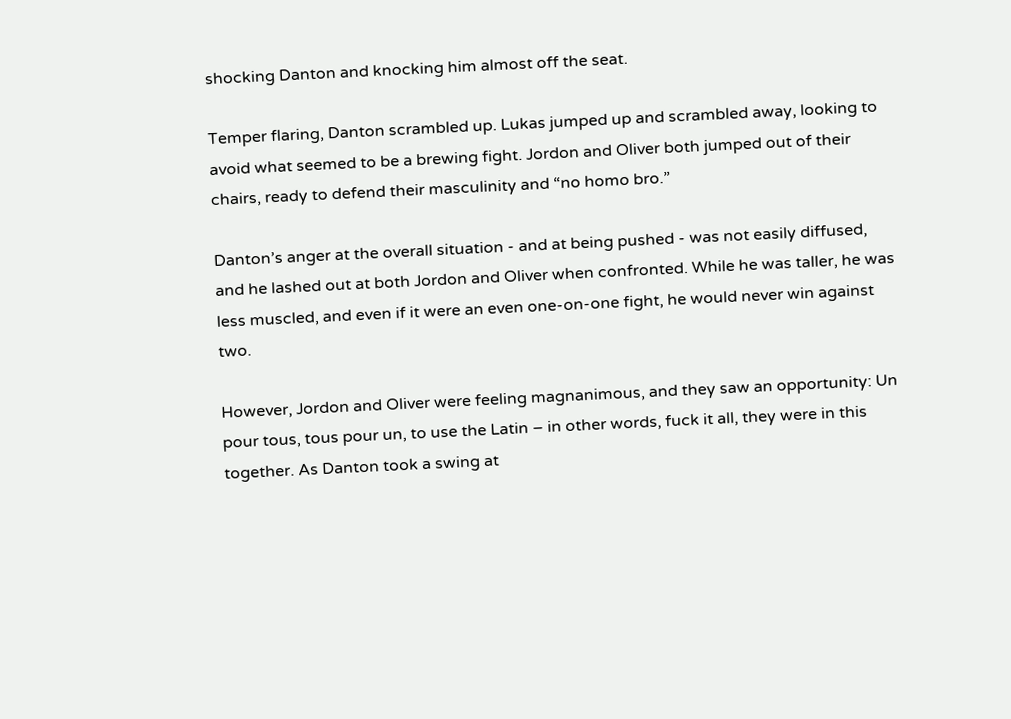shocking Danton and knocking him almost off the seat.

Temper flaring, Danton scrambled up. Lukas jumped up and scrambled away, looking to avoid what seemed to be a brewing fight. Jordon and Oliver both jumped out of their chairs, ready to defend their masculinity and “no homo bro.”

Danton’s anger at the overall situation - and at being pushed - was not easily diffused, and he lashed out at both Jordon and Oliver when confronted. While he was taller, he was less muscled, and even if it were an even one-on-one fight, he would never win against two.

However, Jordon and Oliver were feeling magnanimous, and they saw an opportunity: Un pour tous, tous pour un, to use the Latin – in other words, fuck it all, they were in this together. As Danton took a swing at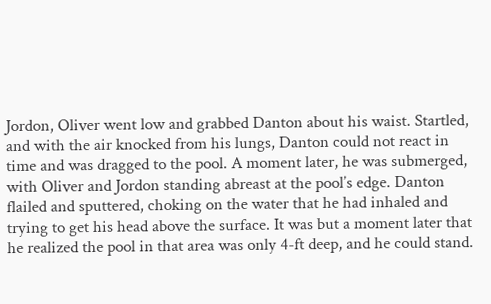Jordon, Oliver went low and grabbed Danton about his waist. Startled, and with the air knocked from his lungs, Danton could not react in time and was dragged to the pool. A moment later, he was submerged, with Oliver and Jordon standing abreast at the pool’s edge. Danton flailed and sputtered, choking on the water that he had inhaled and trying to get his head above the surface. It was but a moment later that he realized the pool in that area was only 4-ft deep, and he could stand.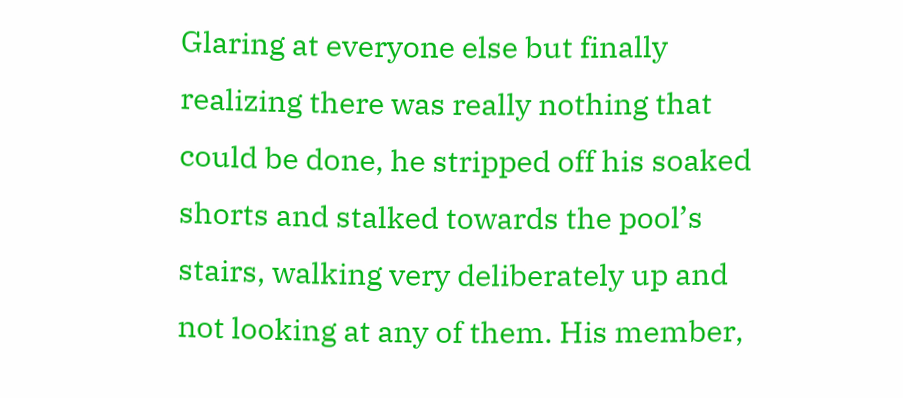Glaring at everyone else but finally realizing there was really nothing that could be done, he stripped off his soaked shorts and stalked towards the pool’s stairs, walking very deliberately up and not looking at any of them. His member,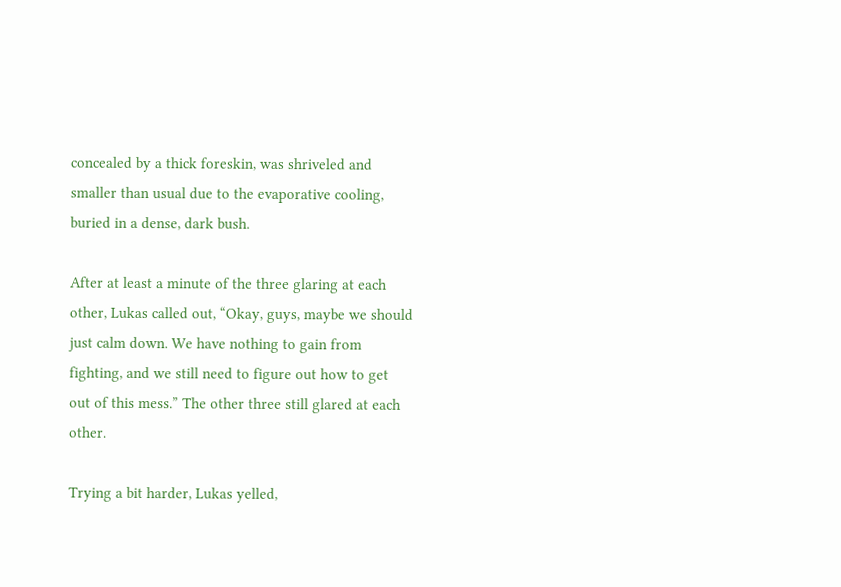concealed by a thick foreskin, was shriveled and smaller than usual due to the evaporative cooling, buried in a dense, dark bush.

After at least a minute of the three glaring at each other, Lukas called out, “Okay, guys, maybe we should just calm down. We have nothing to gain from fighting, and we still need to figure out how to get out of this mess.” The other three still glared at each other.

Trying a bit harder, Lukas yelled,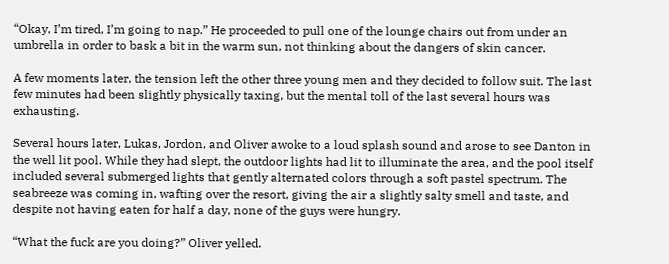“Okay, I’m tired, I’m going to nap.” He proceeded to pull one of the lounge chairs out from under an umbrella in order to bask a bit in the warm sun, not thinking about the dangers of skin cancer.

A few moments later, the tension left the other three young men and they decided to follow suit. The last few minutes had been slightly physically taxing, but the mental toll of the last several hours was exhausting.

Several hours later, Lukas, Jordon, and Oliver awoke to a loud splash sound and arose to see Danton in the well lit pool. While they had slept, the outdoor lights had lit to illuminate the area, and the pool itself included several submerged lights that gently alternated colors through a soft pastel spectrum. The seabreeze was coming in, wafting over the resort, giving the air a slightly salty smell and taste, and despite not having eaten for half a day, none of the guys were hungry.

“What the fuck are you doing?” Oliver yelled.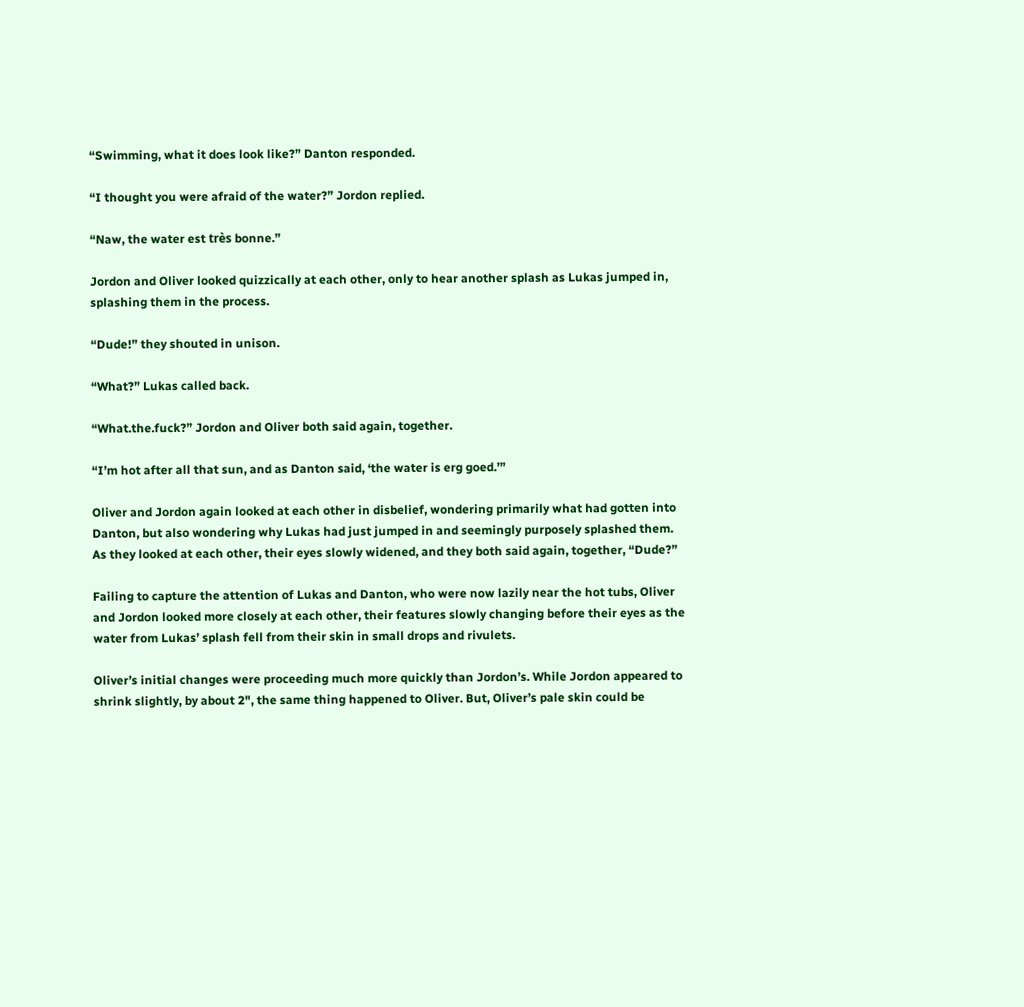“Swimming, what it does look like?” Danton responded.

“I thought you were afraid of the water?” Jordon replied.

“Naw, the water est très bonne.”

Jordon and Oliver looked quizzically at each other, only to hear another splash as Lukas jumped in, splashing them in the process.

“Dude!” they shouted in unison.

“What?” Lukas called back.

“What.the.fuck?” Jordon and Oliver both said again, together.

“I’m hot after all that sun, and as Danton said, ‘the water is erg goed.’”

Oliver and Jordon again looked at each other in disbelief, wondering primarily what had gotten into Danton, but also wondering why Lukas had just jumped in and seemingly purposely splashed them. As they looked at each other, their eyes slowly widened, and they both said again, together, “Dude?”

Failing to capture the attention of Lukas and Danton, who were now lazily near the hot tubs, Oliver and Jordon looked more closely at each other, their features slowly changing before their eyes as the water from Lukas’ splash fell from their skin in small drops and rivulets.

Oliver’s initial changes were proceeding much more quickly than Jordon’s. While Jordon appeared to shrink slightly, by about 2", the same thing happened to Oliver. But, Oliver’s pale skin could be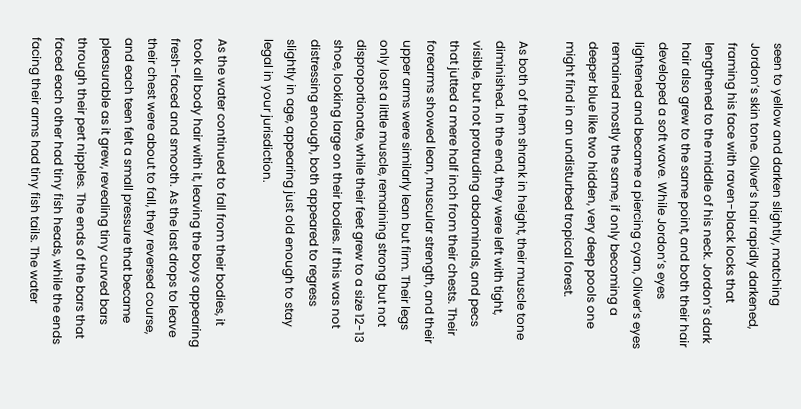seen to yellow and darken slightly, matching Jordon’s skin tone. Oliver’s hair rapidly darkened, framing his face with raven-black locks that lengthened to the middle of his neck. Jordon’s dark hair also grew to the same point, and both their hair developed a soft wave. While Jordon’s eyes lightened and became a piercing cyan, Oliver’s eyes remained mostly the same, if only becoming a deeper blue like two hidden, very deep pools one might find in an undisturbed tropical forest.

As both of them shrank in height, their muscle tone diminished. In the end, they were left with tight, visible, but not protruding abdominals, and pecs that jutted a mere half inch from their chests. Their forearms showed lean, muscular strength, and their upper arms were similarly lean but firm. Their legs only lost a little muscle, remaining strong but not disproportionate, while their feet grew to a size 12-13 shoe, looking large on their bodies. If this was not distressing enough, both appeared to regress slightly in age, appearing just old enough to stay legal in your jurisdiction.

As the water continued to fall from their bodies, it took all body hair with it, leaving the boys appearing fresh-faced and smooth. As the last drops to leave their chest were about to fall, they reversed course, and each teen felt a small pressure that became pleasurable as it grew, revealing tiny curved bars through their pert nipples. The ends of the bars that faced each other had tiny fish heads, while the ends facing their arms had tiny fish tails. The water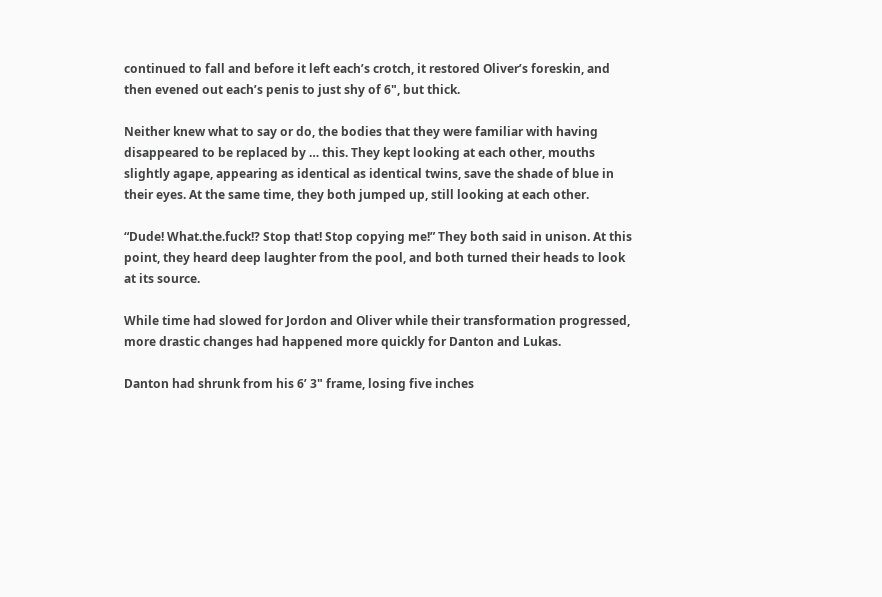continued to fall and before it left each’s crotch, it restored Oliver’s foreskin, and then evened out each’s penis to just shy of 6", but thick.

Neither knew what to say or do, the bodies that they were familiar with having disappeared to be replaced by … this. They kept looking at each other, mouths slightly agape, appearing as identical as identical twins, save the shade of blue in their eyes. At the same time, they both jumped up, still looking at each other.

“Dude! What.the.fuck!? Stop that! Stop copying me!” They both said in unison. At this point, they heard deep laughter from the pool, and both turned their heads to look at its source.

While time had slowed for Jordon and Oliver while their transformation progressed, more drastic changes had happened more quickly for Danton and Lukas.

Danton had shrunk from his 6’ 3" frame, losing five inches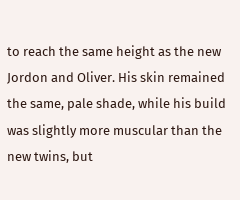to reach the same height as the new Jordon and Oliver. His skin remained the same, pale shade, while his build was slightly more muscular than the new twins, but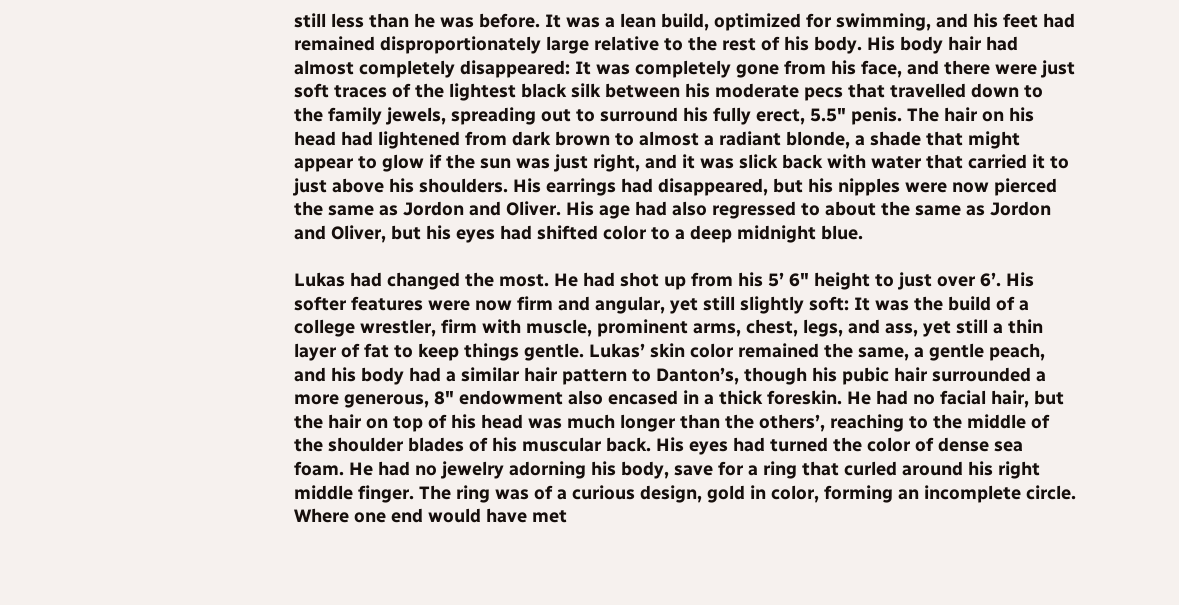still less than he was before. It was a lean build, optimized for swimming, and his feet had remained disproportionately large relative to the rest of his body. His body hair had almost completely disappeared: It was completely gone from his face, and there were just soft traces of the lightest black silk between his moderate pecs that travelled down to the family jewels, spreading out to surround his fully erect, 5.5" penis. The hair on his head had lightened from dark brown to almost a radiant blonde, a shade that might appear to glow if the sun was just right, and it was slick back with water that carried it to just above his shoulders. His earrings had disappeared, but his nipples were now pierced the same as Jordon and Oliver. His age had also regressed to about the same as Jordon and Oliver, but his eyes had shifted color to a deep midnight blue.

Lukas had changed the most. He had shot up from his 5’ 6" height to just over 6’. His softer features were now firm and angular, yet still slightly soft: It was the build of a college wrestler, firm with muscle, prominent arms, chest, legs, and ass, yet still a thin layer of fat to keep things gentle. Lukas’ skin color remained the same, a gentle peach, and his body had a similar hair pattern to Danton’s, though his pubic hair surrounded a more generous, 8" endowment also encased in a thick foreskin. He had no facial hair, but the hair on top of his head was much longer than the others’, reaching to the middle of the shoulder blades of his muscular back. His eyes had turned the color of dense sea foam. He had no jewelry adorning his body, save for a ring that curled around his right middle finger. The ring was of a curious design, gold in color, forming an incomplete circle. Where one end would have met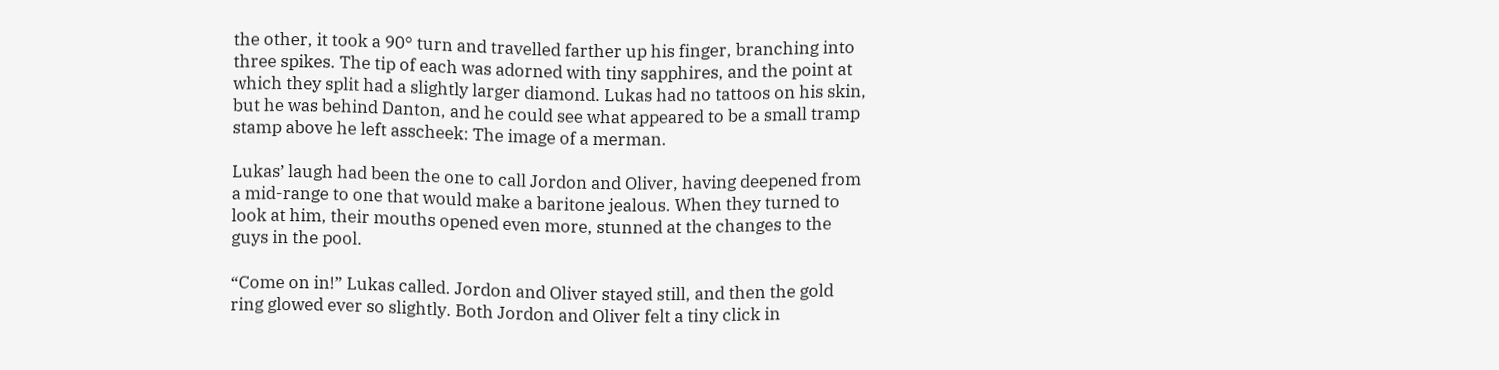the other, it took a 90° turn and travelled farther up his finger, branching into three spikes. The tip of each was adorned with tiny sapphires, and the point at which they split had a slightly larger diamond. Lukas had no tattoos on his skin, but he was behind Danton, and he could see what appeared to be a small tramp stamp above he left asscheek: The image of a merman.

Lukas’ laugh had been the one to call Jordon and Oliver, having deepened from a mid-range to one that would make a baritone jealous. When they turned to look at him, their mouths opened even more, stunned at the changes to the guys in the pool.

“Come on in!” Lukas called. Jordon and Oliver stayed still, and then the gold ring glowed ever so slightly. Both Jordon and Oliver felt a tiny click in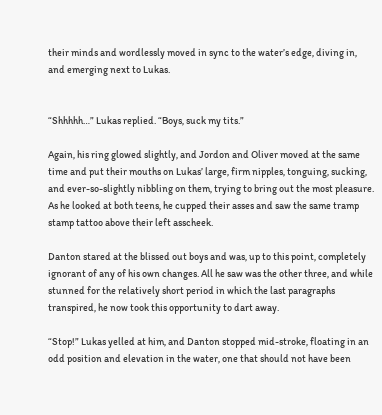their minds and wordlessly moved in sync to the water’s edge, diving in, and emerging next to Lukas.


“Shhhhh…” Lukas replied. “Boys, suck my tits.”

Again, his ring glowed slightly, and Jordon and Oliver moved at the same time and put their mouths on Lukas’ large, firm nipples, tonguing, sucking, and ever-so-slightly nibbling on them, trying to bring out the most pleasure. As he looked at both teens, he cupped their asses and saw the same tramp stamp tattoo above their left asscheek.

Danton stared at the blissed out boys and was, up to this point, completely ignorant of any of his own changes. All he saw was the other three, and while stunned for the relatively short period in which the last paragraphs transpired, he now took this opportunity to dart away.

“Stop!” Lukas yelled at him, and Danton stopped mid-stroke, floating in an odd position and elevation in the water, one that should not have been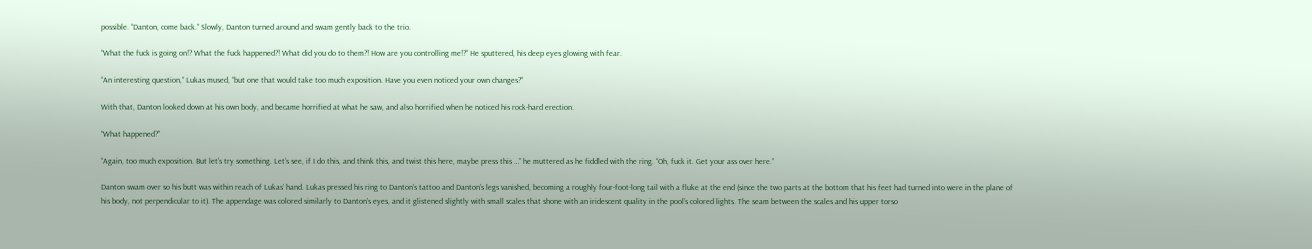possible. “Danton, come back.” Slowly, Danton turned around and swam gently back to the trio.

“What the fuck is going on!? What the fuck happened?! What did you do to them?! How are you controlling me!?” He sputtered, his deep eyes glowing with fear.

“An interesting question,” Lukas mused, “but one that would take too much exposition. Have you even noticed your own changes?”

With that, Danton looked down at his own body, and became horrified at what he saw, and also horrified when he noticed his rock-hard erection.

“What happened?”

“Again, too much exposition. But let’s try something. Let’s see, if I do this, and think this, and twist this here, maybe press this …” he muttered as he fiddled with the ring. “Oh, fuck it. Get your ass over here.”

Danton swam over so his butt was within reach of Lukas’ hand. Lukas pressed his ring to Danton’s tattoo and Danton’s legs vanished, becoming a roughly four-foot-long tail with a fluke at the end (since the two parts at the bottom that his feet had turned into were in the plane of his body, not perpendicular to it). The appendage was colored similarly to Danton’s eyes, and it glistened slightly with small scales that shone with an iridescent quality in the pool’s colored lights. The seam between the scales and his upper torso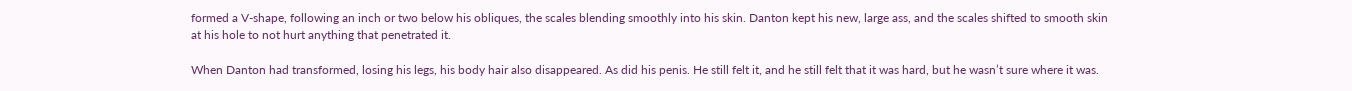formed a V-shape, following an inch or two below his obliques, the scales blending smoothly into his skin. Danton kept his new, large ass, and the scales shifted to smooth skin at his hole to not hurt anything that penetrated it.

When Danton had transformed, losing his legs, his body hair also disappeared. As did his penis. He still felt it, and he still felt that it was hard, but he wasn’t sure where it was.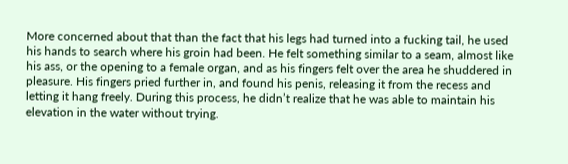More concerned about that than the fact that his legs had turned into a fucking tail, he used his hands to search where his groin had been. He felt something similar to a seam, almost like his ass, or the opening to a female organ, and as his fingers felt over the area he shuddered in pleasure. His fingers pried further in, and found his penis, releasing it from the recess and letting it hang freely. During this process, he didn’t realize that he was able to maintain his elevation in the water without trying.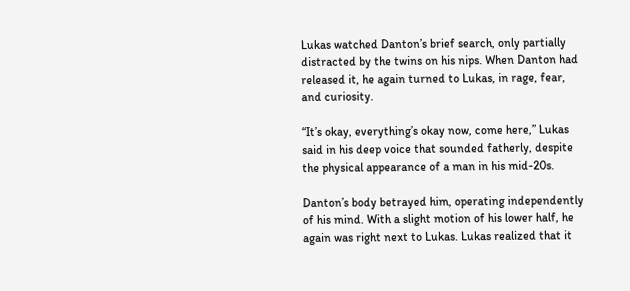Lukas watched Danton’s brief search, only partially distracted by the twins on his nips. When Danton had released it, he again turned to Lukas, in rage, fear, and curiosity.

“It’s okay, everything’s okay now, come here,” Lukas said in his deep voice that sounded fatherly, despite the physical appearance of a man in his mid-20s.

Danton’s body betrayed him, operating independently of his mind. With a slight motion of his lower half, he again was right next to Lukas. Lukas realized that it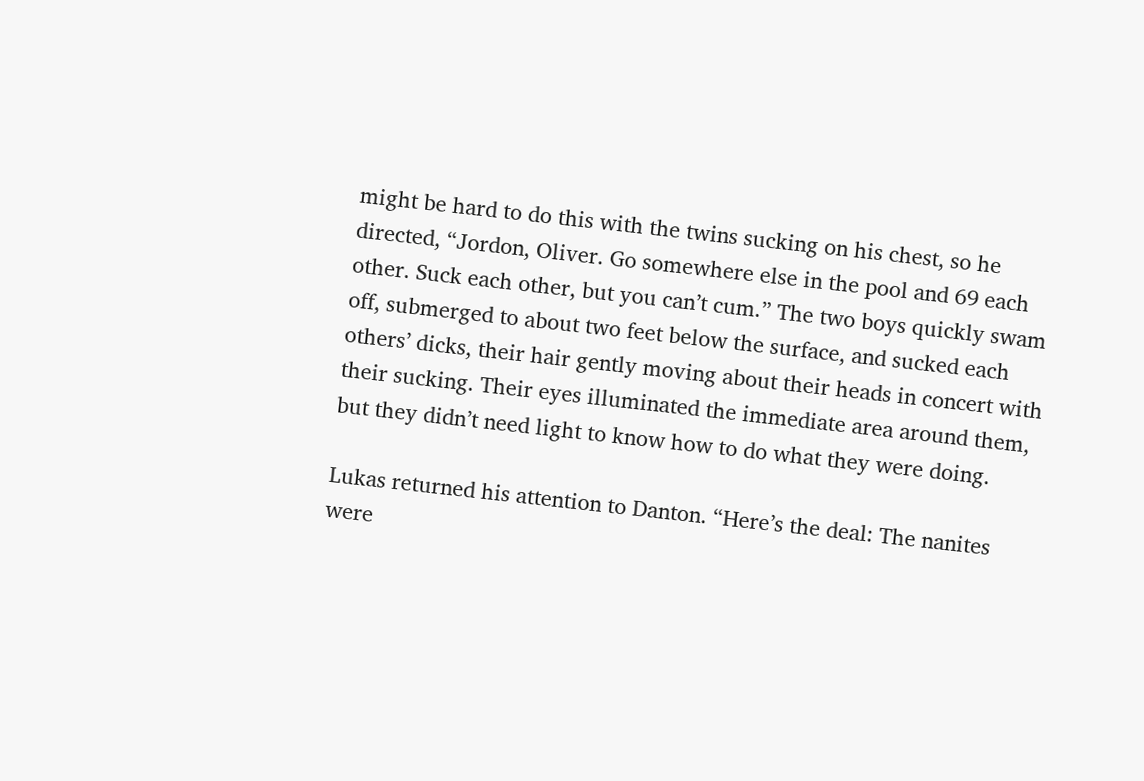might be hard to do this with the twins sucking on his chest, so he directed, “Jordon, Oliver. Go somewhere else in the pool and 69 each other. Suck each other, but you can’t cum.” The two boys quickly swam off, submerged to about two feet below the surface, and sucked each others’ dicks, their hair gently moving about their heads in concert with their sucking. Their eyes illuminated the immediate area around them, but they didn’t need light to know how to do what they were doing.

Lukas returned his attention to Danton. “Here’s the deal: The nanites were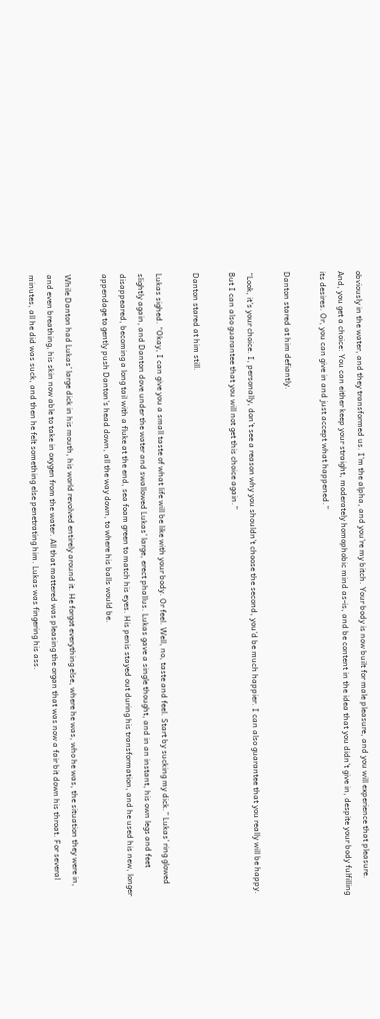obviously in the water, and they transformed us. I’m the alpha, and you’re my bitch. Your body is now built for male pleasure, and you will experience that pleasure. And, you get a choice: You can either keep your straight, moderately homophobic mind as-is, and be content in the idea that you didn’t give in, despite your body fulfilling its desires. Or, you can give in and just accept what happened.”

Danton stared at him defiantly.

“Look, it’s your choice. I, personally, don’t see a reason why you shouldn’t choose the second, you’d be much happier. I can also guarantee that you really will be happy. But I can also guarantee that you will not get this choice again.”

Danton stared at him still.

Lukas sighed. “Okay, I can give you a small taste of what life will be like with your body. Or feel. Well, no, taste and feel. Start by sucking my dick.” Lukas’ ring glowed slightly again, and Danton dove under the water and swallowed Lukas’ large, erect phallus. Lukas gave a single thought, and in an instant, his own legs and feet disappeared, becoming a long tail with a fluke at the end, sea foam green to match his eyes. His penis stayed out during his transformation, and he used his new, longer appendage to gently push Danton’s head down, all the way down, to where his balls would be.

While Danton had Lukas’ large dick in his mouth, his world revolved entirely around it. He forgot everything else, where he was, who he was, the situation they were in, and even breathing, his skin now able to take in oxygen from the water. All that mattered was pleasing the organ that was now a fair bit down his throat. For several minutes, all he did was suck, and then he felt something else penetrating him. Lukas was fingering his ass.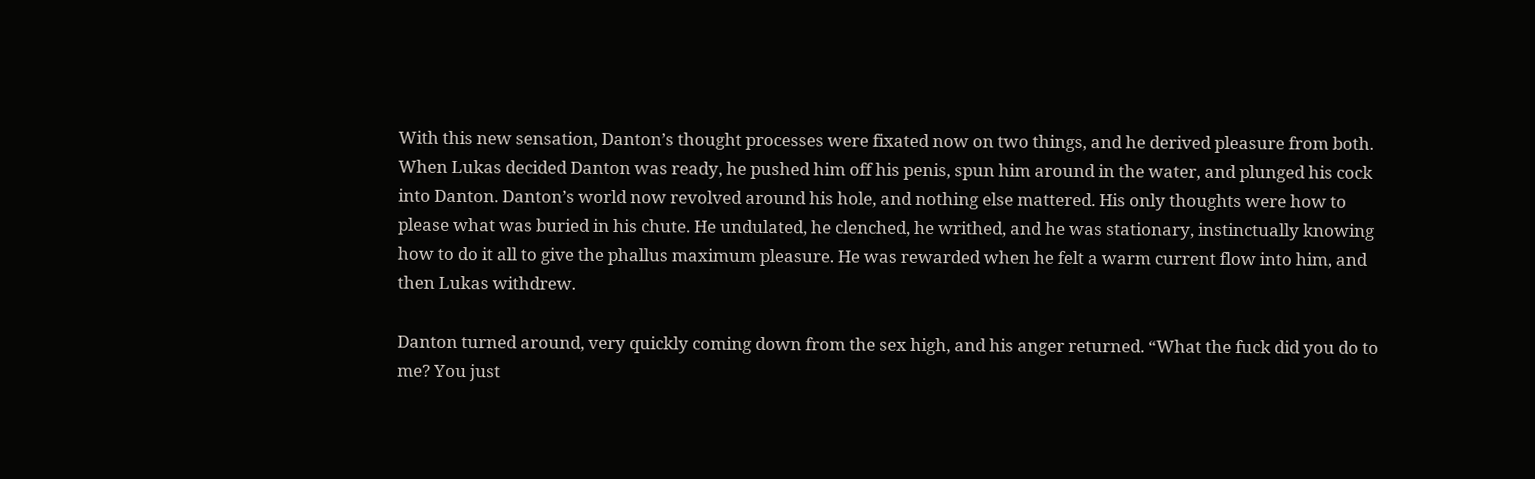With this new sensation, Danton’s thought processes were fixated now on two things, and he derived pleasure from both. When Lukas decided Danton was ready, he pushed him off his penis, spun him around in the water, and plunged his cock into Danton. Danton’s world now revolved around his hole, and nothing else mattered. His only thoughts were how to please what was buried in his chute. He undulated, he clenched, he writhed, and he was stationary, instinctually knowing how to do it all to give the phallus maximum pleasure. He was rewarded when he felt a warm current flow into him, and then Lukas withdrew.

Danton turned around, very quickly coming down from the sex high, and his anger returned. “What the fuck did you do to me? You just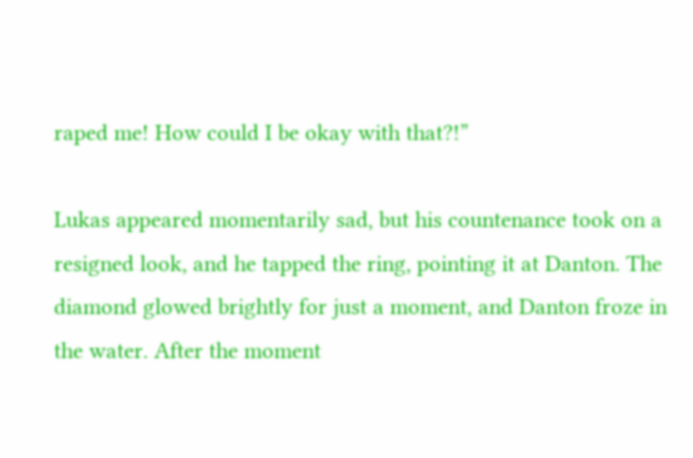raped me! How could I be okay with that?!”

Lukas appeared momentarily sad, but his countenance took on a resigned look, and he tapped the ring, pointing it at Danton. The diamond glowed brightly for just a moment, and Danton froze in the water. After the moment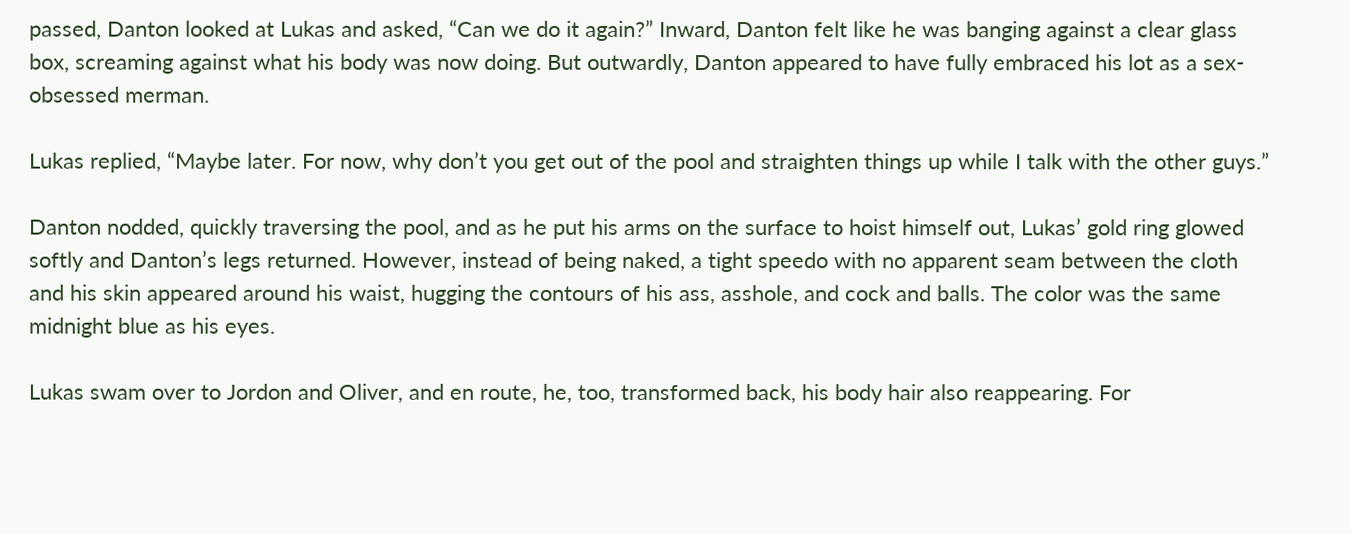passed, Danton looked at Lukas and asked, “Can we do it again?” Inward, Danton felt like he was banging against a clear glass box, screaming against what his body was now doing. But outwardly, Danton appeared to have fully embraced his lot as a sex-obsessed merman.

Lukas replied, “Maybe later. For now, why don’t you get out of the pool and straighten things up while I talk with the other guys.”

Danton nodded, quickly traversing the pool, and as he put his arms on the surface to hoist himself out, Lukas’ gold ring glowed softly and Danton’s legs returned. However, instead of being naked, a tight speedo with no apparent seam between the cloth and his skin appeared around his waist, hugging the contours of his ass, asshole, and cock and balls. The color was the same midnight blue as his eyes.

Lukas swam over to Jordon and Oliver, and en route, he, too, transformed back, his body hair also reappearing. For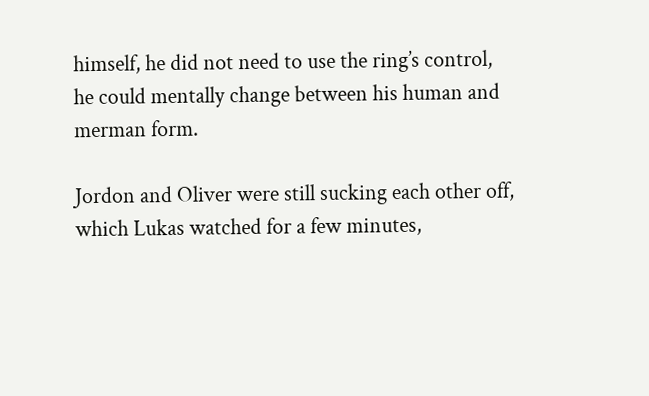himself, he did not need to use the ring’s control, he could mentally change between his human and merman form.

Jordon and Oliver were still sucking each other off, which Lukas watched for a few minutes,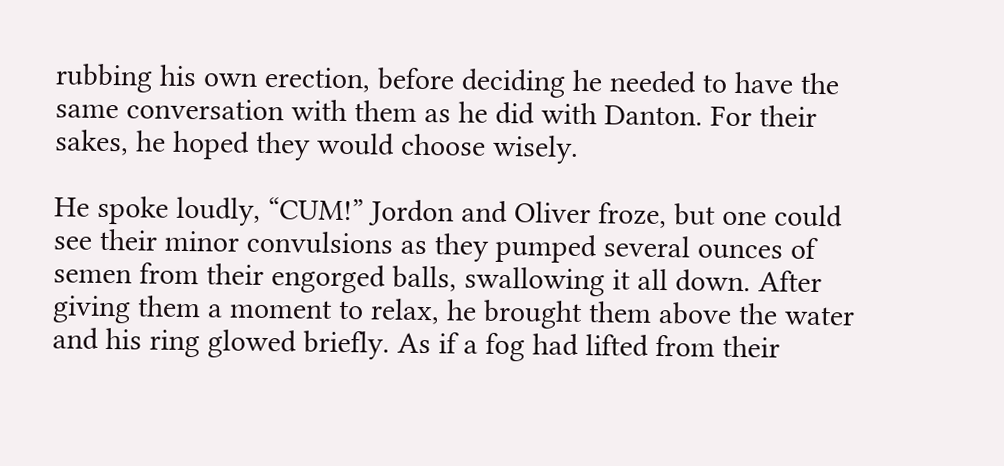rubbing his own erection, before deciding he needed to have the same conversation with them as he did with Danton. For their sakes, he hoped they would choose wisely.

He spoke loudly, “CUM!” Jordon and Oliver froze, but one could see their minor convulsions as they pumped several ounces of semen from their engorged balls, swallowing it all down. After giving them a moment to relax, he brought them above the water and his ring glowed briefly. As if a fog had lifted from their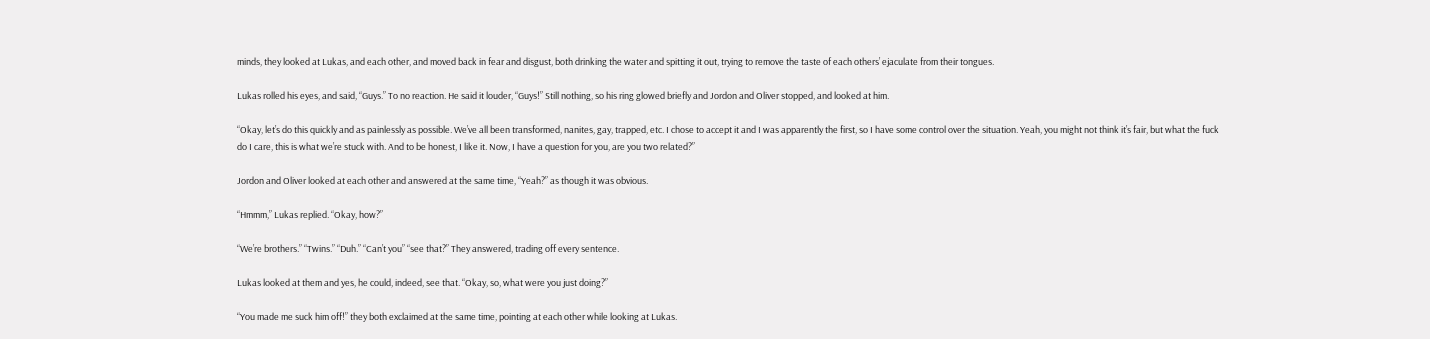minds, they looked at Lukas, and each other, and moved back in fear and disgust, both drinking the water and spitting it out, trying to remove the taste of each others’ ejaculate from their tongues.

Lukas rolled his eyes, and said, “Guys.” To no reaction. He said it louder, “Guys!” Still nothing, so his ring glowed briefly and Jordon and Oliver stopped, and looked at him.

“Okay, let’s do this quickly and as painlessly as possible. We’ve all been transformed, nanites, gay, trapped, etc. I chose to accept it and I was apparently the first, so I have some control over the situation. Yeah, you might not think it’s fair, but what the fuck do I care, this is what we’re stuck with. And to be honest, I like it. Now, I have a question for you, are you two related?”

Jordon and Oliver looked at each other and answered at the same time, “Yeah?” as though it was obvious.

“Hmmm,” Lukas replied. “Okay, how?”

“We’re brothers.” “Twins.” “Duh.” “Can’t you” “see that?” They answered, trading off every sentence.

Lukas looked at them and yes, he could, indeed, see that. “Okay, so, what were you just doing?”

“You made me suck him off!” they both exclaimed at the same time, pointing at each other while looking at Lukas.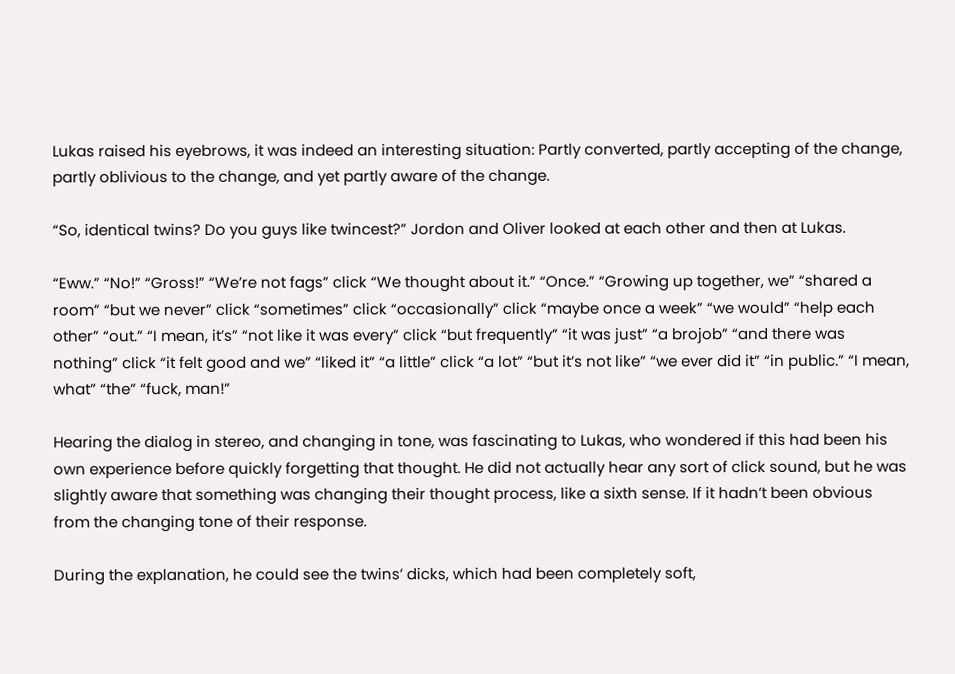Lukas raised his eyebrows, it was indeed an interesting situation: Partly converted, partly accepting of the change, partly oblivious to the change, and yet partly aware of the change.

“So, identical twins? Do you guys like twincest?” Jordon and Oliver looked at each other and then at Lukas.

“Eww.” “No!” “Gross!” “We’re not fags” click “We thought about it.” “Once.” “Growing up together, we” “shared a room” “but we never” click “sometimes” click “occasionally” click “maybe once a week” “we would” “help each other” “out.” “I mean, it’s” “not like it was every” click “but frequently” “it was just” “a brojob” “and there was nothing” click “it felt good and we” “liked it” “a little” click “a lot” “but it’s not like” “we ever did it” “in public.” “I mean, what” “the” “fuck, man!”

Hearing the dialog in stereo, and changing in tone, was fascinating to Lukas, who wondered if this had been his own experience before quickly forgetting that thought. He did not actually hear any sort of click sound, but he was slightly aware that something was changing their thought process, like a sixth sense. If it hadn’t been obvious from the changing tone of their response.

During the explanation, he could see the twins’ dicks, which had been completely soft,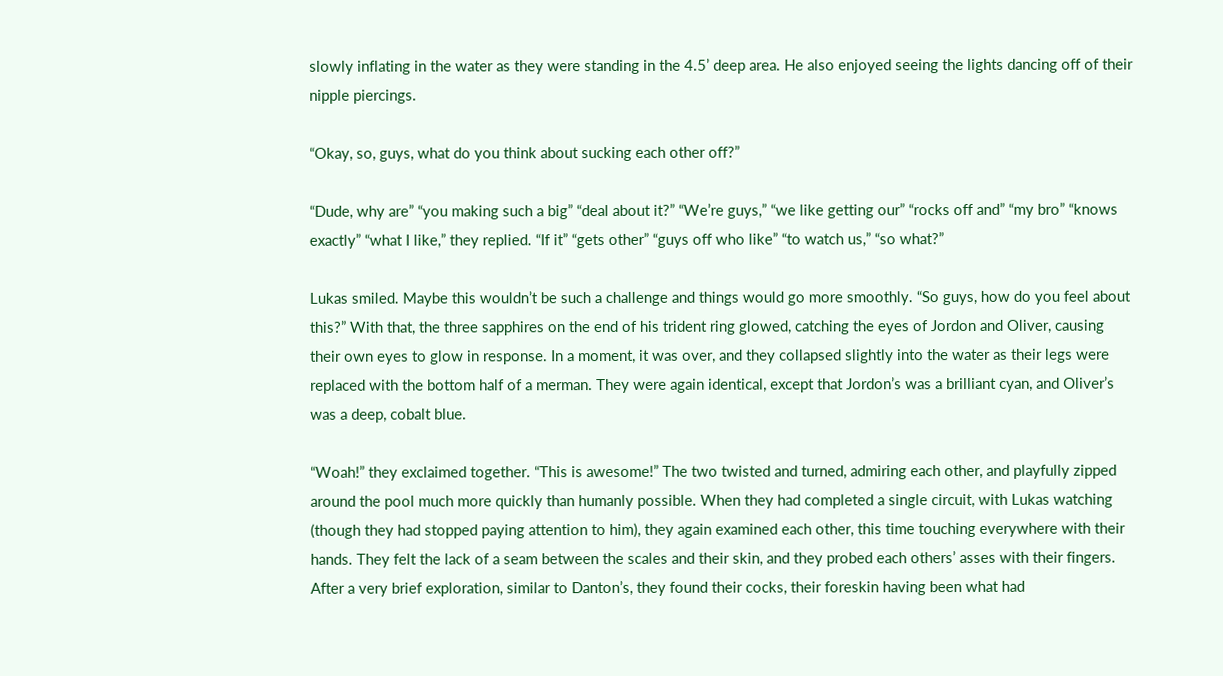slowly inflating in the water as they were standing in the 4.5’ deep area. He also enjoyed seeing the lights dancing off of their nipple piercings.

“Okay, so, guys, what do you think about sucking each other off?”

“Dude, why are” “you making such a big” “deal about it?” “We’re guys,” “we like getting our” “rocks off and” “my bro” “knows exactly” “what I like,” they replied. “If it” “gets other” “guys off who like” “to watch us,” “so what?”

Lukas smiled. Maybe this wouldn’t be such a challenge and things would go more smoothly. “So guys, how do you feel about this?” With that, the three sapphires on the end of his trident ring glowed, catching the eyes of Jordon and Oliver, causing their own eyes to glow in response. In a moment, it was over, and they collapsed slightly into the water as their legs were replaced with the bottom half of a merman. They were again identical, except that Jordon’s was a brilliant cyan, and Oliver’s was a deep, cobalt blue.

“Woah!” they exclaimed together. “This is awesome!” The two twisted and turned, admiring each other, and playfully zipped around the pool much more quickly than humanly possible. When they had completed a single circuit, with Lukas watching (though they had stopped paying attention to him), they again examined each other, this time touching everywhere with their hands. They felt the lack of a seam between the scales and their skin, and they probed each others’ asses with their fingers. After a very brief exploration, similar to Danton’s, they found their cocks, their foreskin having been what had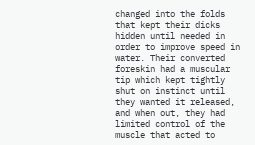changed into the folds that kept their dicks hidden until needed in order to improve speed in water. Their converted foreskin had a muscular tip which kept tightly shut on instinct until they wanted it released, and when out, they had limited control of the muscle that acted to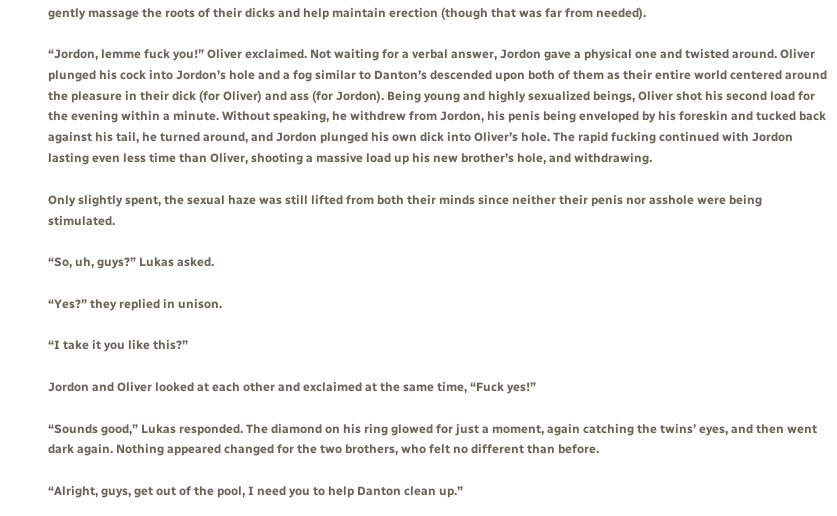gently massage the roots of their dicks and help maintain erection (though that was far from needed).

“Jordon, lemme fuck you!” Oliver exclaimed. Not waiting for a verbal answer, Jordon gave a physical one and twisted around. Oliver plunged his cock into Jordon’s hole and a fog similar to Danton’s descended upon both of them as their entire world centered around the pleasure in their dick (for Oliver) and ass (for Jordon). Being young and highly sexualized beings, Oliver shot his second load for the evening within a minute. Without speaking, he withdrew from Jordon, his penis being enveloped by his foreskin and tucked back against his tail, he turned around, and Jordon plunged his own dick into Oliver’s hole. The rapid fucking continued with Jordon lasting even less time than Oliver, shooting a massive load up his new brother’s hole, and withdrawing.

Only slightly spent, the sexual haze was still lifted from both their minds since neither their penis nor asshole were being stimulated.

“So, uh, guys?” Lukas asked.

“Yes?” they replied in unison.

“I take it you like this?”

Jordon and Oliver looked at each other and exclaimed at the same time, “Fuck yes!”

“Sounds good,” Lukas responded. The diamond on his ring glowed for just a moment, again catching the twins’ eyes, and then went dark again. Nothing appeared changed for the two brothers, who felt no different than before.

“Alright, guys, get out of the pool, I need you to help Danton clean up.”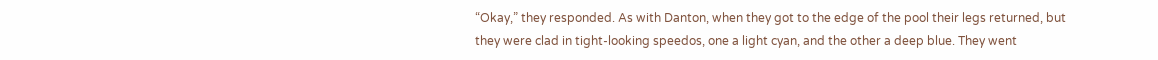“Okay,” they responded. As with Danton, when they got to the edge of the pool their legs returned, but they were clad in tight-looking speedos, one a light cyan, and the other a deep blue. They went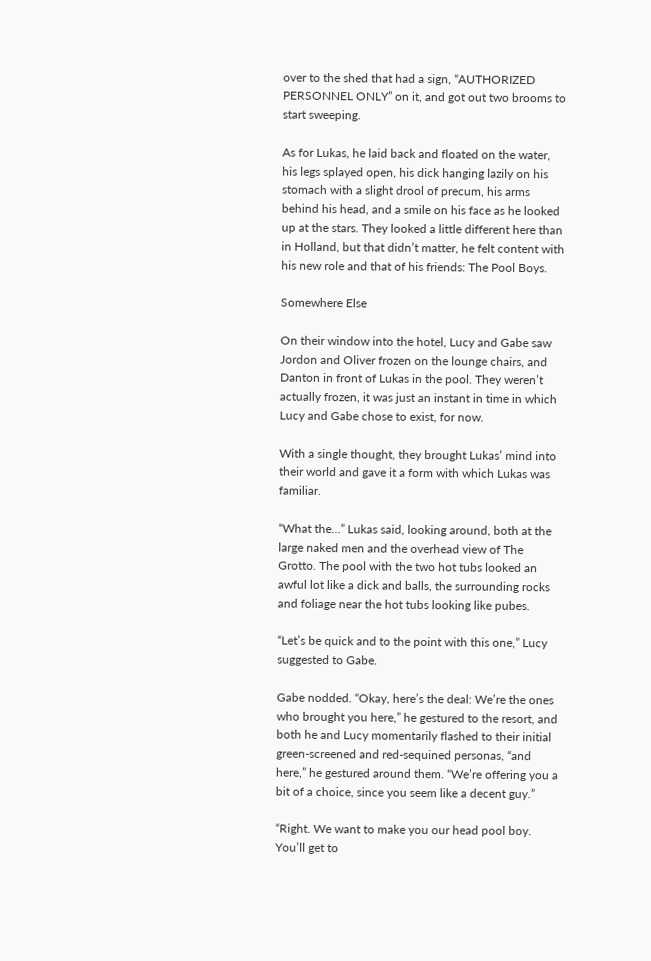over to the shed that had a sign, “AUTHORIZED PERSONNEL ONLY” on it, and got out two brooms to start sweeping.

As for Lukas, he laid back and floated on the water, his legs splayed open, his dick hanging lazily on his stomach with a slight drool of precum, his arms behind his head, and a smile on his face as he looked up at the stars. They looked a little different here than in Holland, but that didn’t matter, he felt content with his new role and that of his friends: The Pool Boys.

Somewhere Else

On their window into the hotel, Lucy and Gabe saw Jordon and Oliver frozen on the lounge chairs, and Danton in front of Lukas in the pool. They weren’t actually frozen, it was just an instant in time in which Lucy and Gabe chose to exist, for now.

With a single thought, they brought Lukas’ mind into their world and gave it a form with which Lukas was familiar.

“What the…” Lukas said, looking around, both at the large naked men and the overhead view of The Grotto. The pool with the two hot tubs looked an awful lot like a dick and balls, the surrounding rocks and foliage near the hot tubs looking like pubes.

“Let’s be quick and to the point with this one,” Lucy suggested to Gabe.

Gabe nodded. “Okay, here’s the deal: We’re the ones who brought you here,” he gestured to the resort, and both he and Lucy momentarily flashed to their initial green-screened and red-sequined personas, “and here,” he gestured around them. “We’re offering you a bit of a choice, since you seem like a decent guy.”

“Right. We want to make you our head pool boy. You’ll get to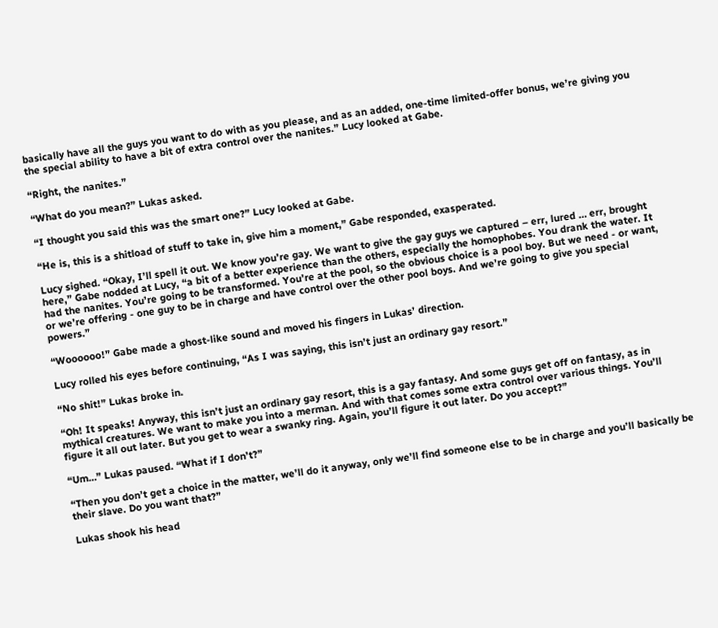basically have all the guys you want to do with as you please, and as an added, one-time limited-offer bonus, we’re giving you the special ability to have a bit of extra control over the nanites.” Lucy looked at Gabe.

“Right, the nanites.”

“What do you mean?” Lukas asked.

“I thought you said this was the smart one?” Lucy looked at Gabe.

“He is, this is a shitload of stuff to take in, give him a moment,” Gabe responded, exasperated.

Lucy sighed. “Okay, I’ll spell it out. We know you’re gay. We want to give the gay guys we captured – err, lured … err, brought here,” Gabe nodded at Lucy, “a bit of a better experience than the others, especially the homophobes. You drank the water. It had the nanites. You’re going to be transformed. You’re at the pool, so the obvious choice is a pool boy. But we need - or want, or we’re offering - one guy to be in charge and have control over the other pool boys. And we’re going to give you special powers.”

“Woooooo!” Gabe made a ghost-like sound and moved his fingers in Lukas’ direction.

Lucy rolled his eyes before continuing, “As I was saying, this isn’t just an ordinary gay resort.”

“No shit!” Lukas broke in.

“Oh! It speaks! Anyway, this isn’t just an ordinary gay resort, this is a gay fantasy. And some guys get off on fantasy, as in mythical creatures. We want to make you into a merman. And with that comes some extra control over various things. You’ll figure it all out later. But you get to wear a swanky ring. Again, you’ll figure it out later. Do you accept?”

“Um…” Lukas paused. “What if I don’t?”

“Then you don’t get a choice in the matter, we’ll do it anyway, only we’ll find someone else to be in charge and you’ll basically be their slave. Do you want that?”

Lukas shook his head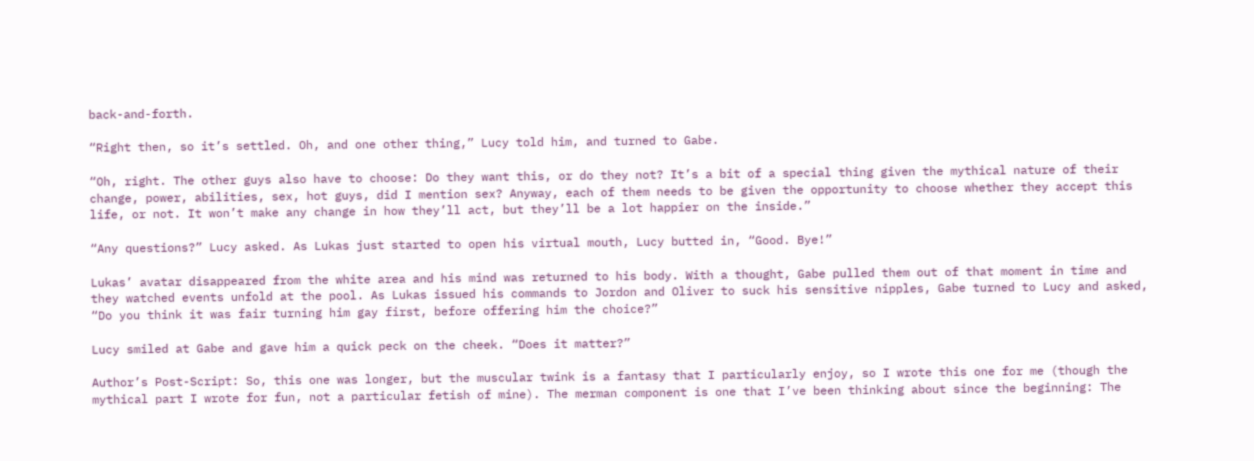back-and-forth.

“Right then, so it’s settled. Oh, and one other thing,” Lucy told him, and turned to Gabe.

“Oh, right. The other guys also have to choose: Do they want this, or do they not? It’s a bit of a special thing given the mythical nature of their change, power, abilities, sex, hot guys, did I mention sex? Anyway, each of them needs to be given the opportunity to choose whether they accept this life, or not. It won’t make any change in how they’ll act, but they’ll be a lot happier on the inside.”

“Any questions?” Lucy asked. As Lukas just started to open his virtual mouth, Lucy butted in, “Good. Bye!”

Lukas’ avatar disappeared from the white area and his mind was returned to his body. With a thought, Gabe pulled them out of that moment in time and they watched events unfold at the pool. As Lukas issued his commands to Jordon and Oliver to suck his sensitive nipples, Gabe turned to Lucy and asked, “Do you think it was fair turning him gay first, before offering him the choice?”

Lucy smiled at Gabe and gave him a quick peck on the cheek. “Does it matter?”

Author’s Post-Script: So, this one was longer, but the muscular twink is a fantasy that I particularly enjoy, so I wrote this one for me (though the mythical part I wrote for fun, not a particular fetish of mine). The merman component is one that I’ve been thinking about since the beginning: The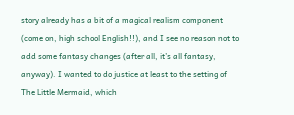story already has a bit of a magical realism component (come on, high school English!!), and I see no reason not to add some fantasy changes (after all, it’s all fantasy, anyway). I wanted to do justice at least to the setting of The Little Mermaid, which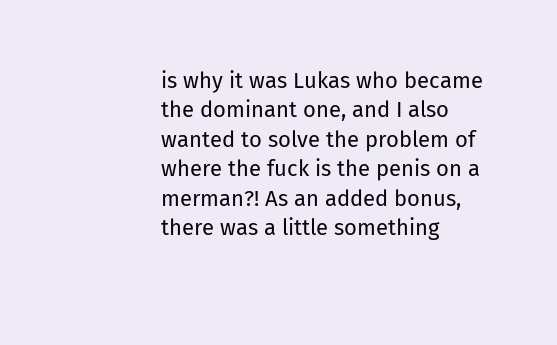is why it was Lukas who became the dominant one, and I also wanted to solve the problem of where the fuck is the penis on a merman?! As an added bonus, there was a little something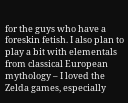for the guys who have a foreskin fetish. I also plan to play a bit with elementals from classical European mythology – I loved the Zelda games, especially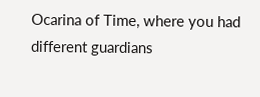Ocarina of Time, where you had different guardians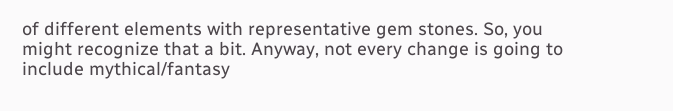of different elements with representative gem stones. So, you might recognize that a bit. Anyway, not every change is going to include mythical/fantasy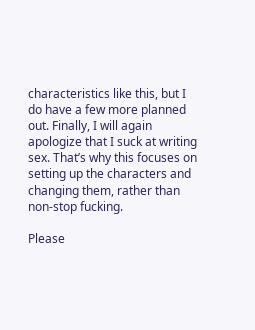characteristics like this, but I do have a few more planned out. Finally, I will again apologize that I suck at writing sex. That’s why this focuses on setting up the characters and changing them, rather than non-stop fucking.

Please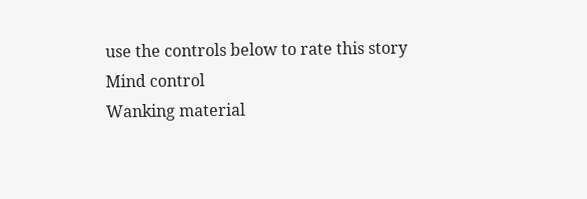use the controls below to rate this story
Mind control
Wanking material